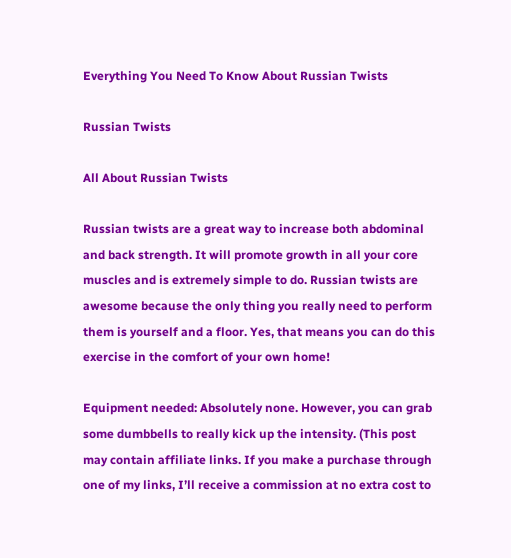Everything You Need To Know About Russian Twists

Russian Twists

All About Russian Twists

Russian twists are a great way to increase both abdominal and back strength. It will promote growth in all your core muscles and is extremely simple to do. Russian twists are awesome because the only thing you really need to perform them is yourself and a floor. Yes, that means you can do this exercise in the comfort of your own home!

Equipment needed: Absolutely none. However, you can grab some dumbbells to really kick up the intensity. (This post may contain affiliate links. If you make a purchase through one of my links, I’ll receive a commission at no extra cost to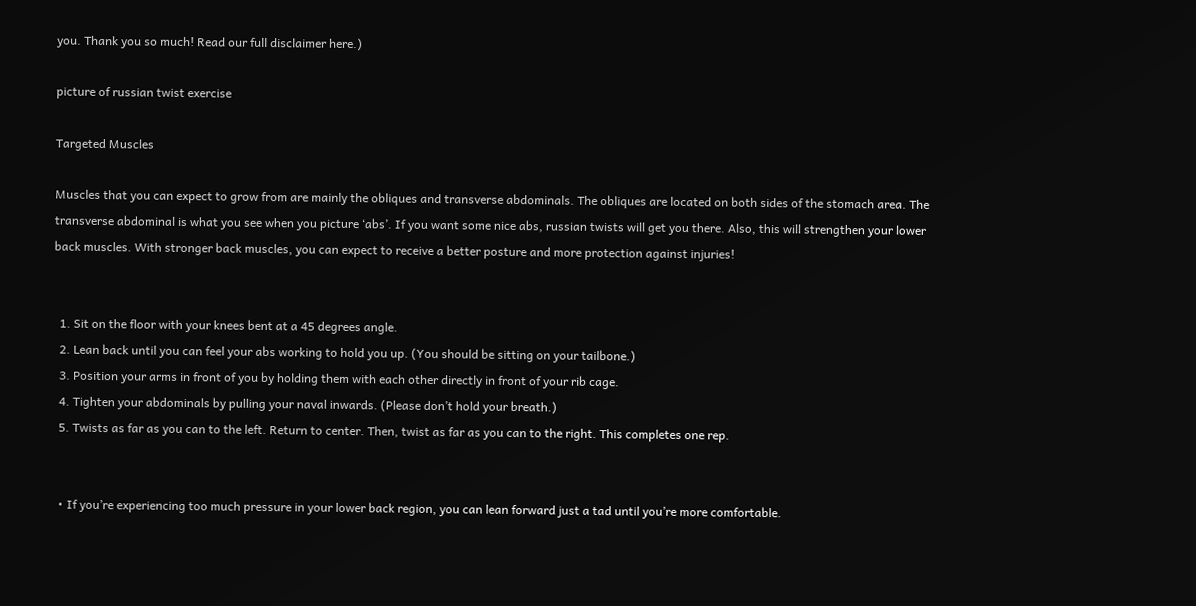you. Thank you so much! Read our full disclaimer here.)

picture of russian twist exercise

Targeted Muscles

Muscles that you can expect to grow from are mainly the obliques and transverse abdominals. The obliques are located on both sides of the stomach area. The transverse abdominal is what you see when you picture ‘abs’. If you want some nice abs, russian twists will get you there. Also, this will strengthen your lower back muscles. With stronger back muscles, you can expect to receive a better posture and more protection against injuries!


  1. Sit on the floor with your knees bent at a 45 degrees angle.
  2. Lean back until you can feel your abs working to hold you up. (You should be sitting on your tailbone.)
  3. Position your arms in front of you by holding them with each other directly in front of your rib cage.
  4. Tighten your abdominals by pulling your naval inwards. (Please don’t hold your breath.)
  5. Twists as far as you can to the left. Return to center. Then, twist as far as you can to the right. This completes one rep.


  • If you’re experiencing too much pressure in your lower back region, you can lean forward just a tad until you’re more comfortable.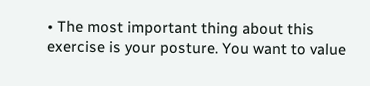• The most important thing about this exercise is your posture. You want to value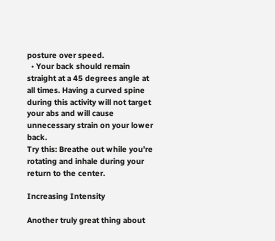posture over speed.
  • Your back should remain straight at a 45 degrees angle at all times. Having a curved spine during this activity will not target your abs and will cause unnecessary strain on your lower back.
Try this: Breathe out while you’re rotating and inhale during your return to the center.

Increasing Intensity

Another truly great thing about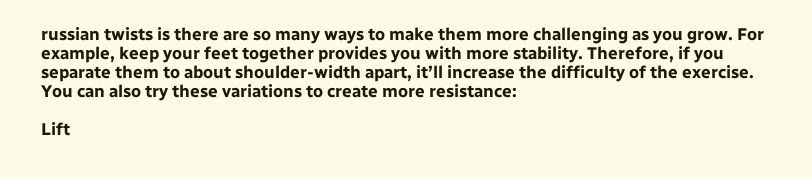russian twists is there are so many ways to make them more challenging as you grow. For example, keep your feet together provides you with more stability. Therefore, if you separate them to about shoulder-width apart, it’ll increase the difficulty of the exercise. You can also try these variations to create more resistance:

Lift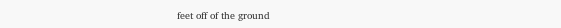feet off of the ground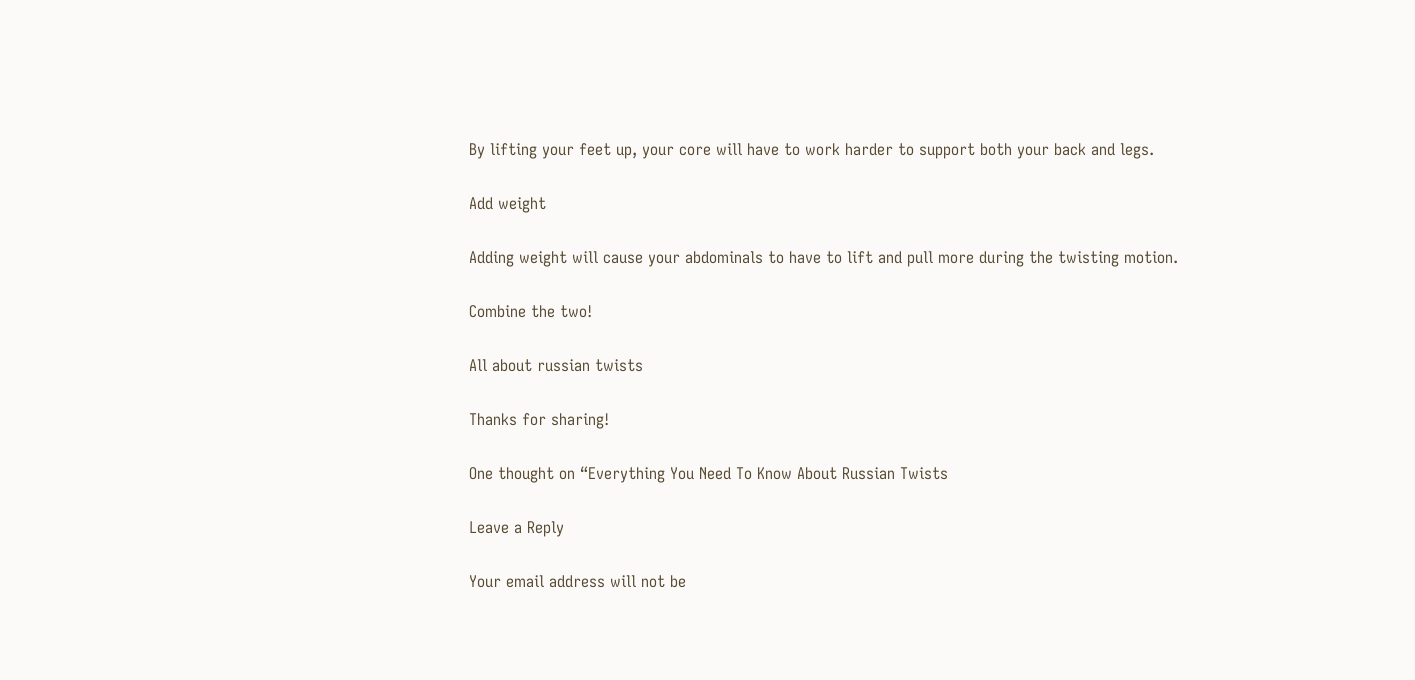By lifting your feet up, your core will have to work harder to support both your back and legs.

Add weight

Adding weight will cause your abdominals to have to lift and pull more during the twisting motion.

Combine the two!

All about russian twists

Thanks for sharing!

One thought on “Everything You Need To Know About Russian Twists

Leave a Reply

Your email address will not be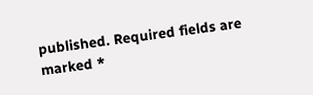published. Required fields are marked *